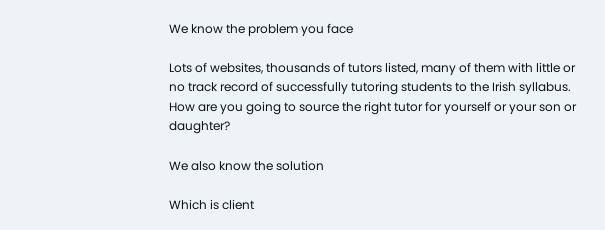We know the problem you face

Lots of websites, thousands of tutors listed, many of them with little or no track record of successfully tutoring students to the Irish syllabus. How are you going to source the right tutor for yourself or your son or daughter?

We also know the solution

Which is client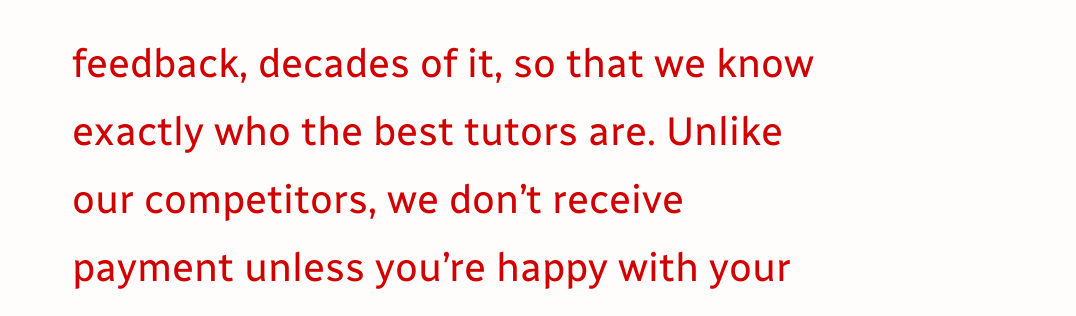feedback, decades of it, so that we know exactly who the best tutors are. Unlike our competitors, we don’t receive payment unless you’re happy with your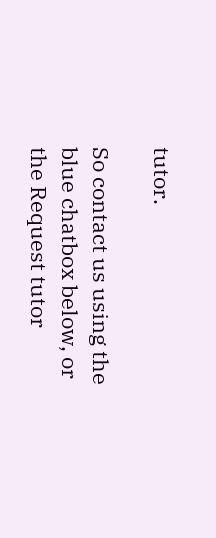tutor.

So contact us using the blue chatbox below, or the Request tutor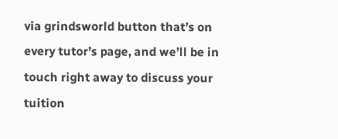via grindsworld button that’s on every tutor’s page, and we’ll be in touch right away to discuss your tuition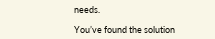needs.

You’ve found the solution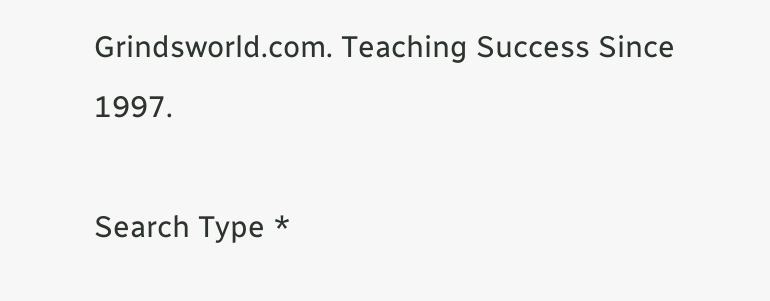Grindsworld.com. Teaching Success Since 1997.

Search Type *